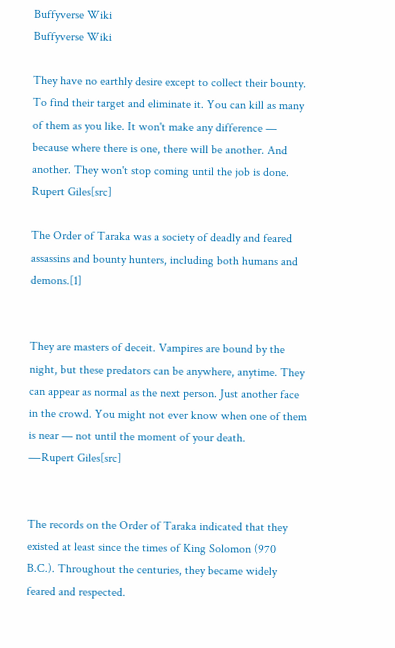Buffyverse Wiki
Buffyverse Wiki

They have no earthly desire except to collect their bounty. To find their target and eliminate it. You can kill as many of them as you like. It won't make any difference — because where there is one, there will be another. And another. They won't stop coming until the job is done.
Rupert Giles[src]

The Order of Taraka was a society of deadly and feared assassins and bounty hunters, including both humans and demons.[1]


They are masters of deceit. Vampires are bound by the night, but these predators can be anywhere, anytime. They can appear as normal as the next person. Just another face in the crowd. You might not ever know when one of them is near — not until the moment of your death.
―Rupert Giles[src]


The records on the Order of Taraka indicated that they existed at least since the times of King Solomon (970 B.C.). Throughout the centuries, they became widely feared and respected.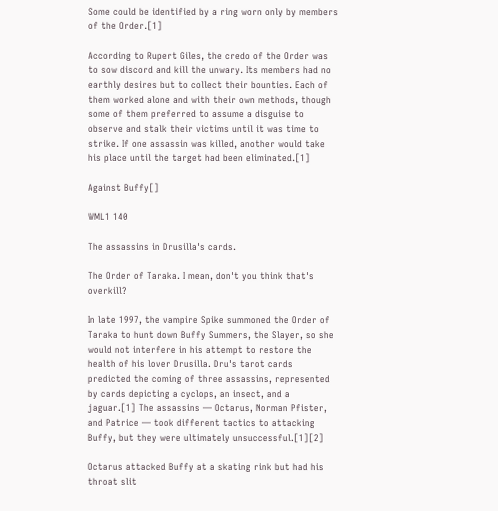Some could be identified by a ring worn only by members of the Order.[1]

According to Rupert Giles, the credo of the Order was to sow discord and kill the unwary. Its members had no earthly desires but to collect their bounties. Each of them worked alone and with their own methods, though some of them preferred to assume a disguise to observe and stalk their victims until it was time to strike. If one assassin was killed, another would take his place until the target had been eliminated.[1]

Against Buffy[]

WML1 140

The assassins in Drusilla's cards.

The Order of Taraka. I mean, don't you think that's overkill?

In late 1997, the vampire Spike summoned the Order of Taraka to hunt down Buffy Summers, the Slayer, so she would not interfere in his attempt to restore the health of his lover Drusilla. Dru's tarot cards predicted the coming of three assassins, represented by cards depicting a cyclops, an insect, and a jaguar.[1] The assassins — Octarus, Norman Pfister, and Patrice — took different tactics to attacking Buffy, but they were ultimately unsuccessful.[1][2]

Octarus attacked Buffy at a skating rink but had his throat slit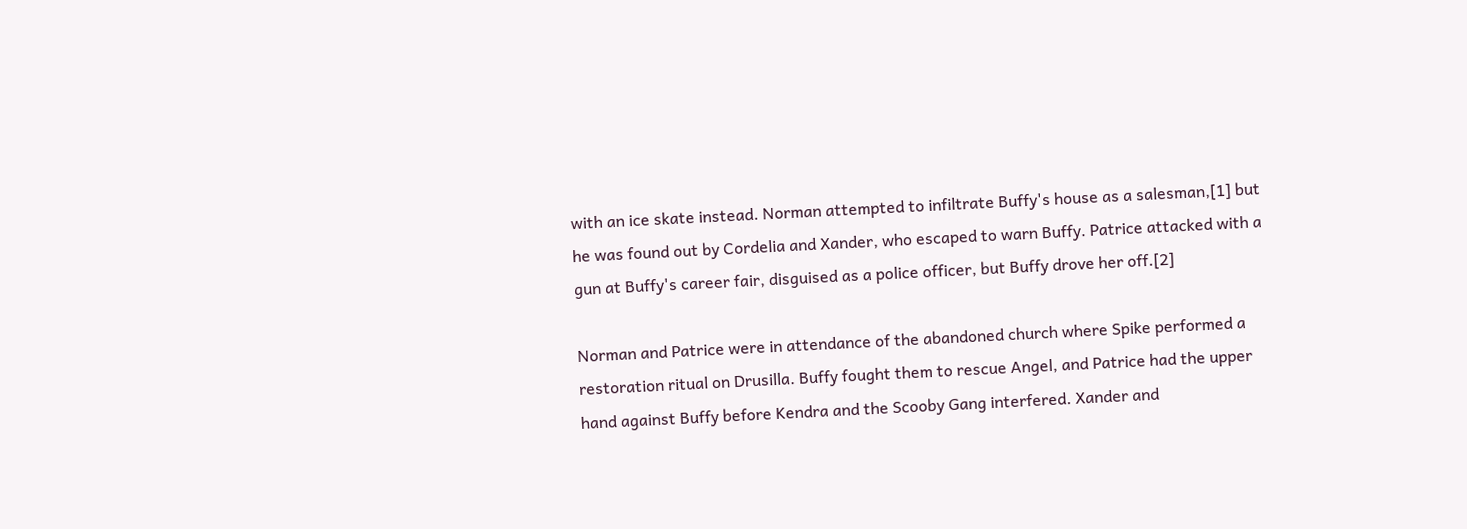with an ice skate instead. Norman attempted to infiltrate Buffy's house as a salesman,[1] but he was found out by Cordelia and Xander, who escaped to warn Buffy. Patrice attacked with a gun at Buffy's career fair, disguised as a police officer, but Buffy drove her off.[2]

Norman and Patrice were in attendance of the abandoned church where Spike performed a restoration ritual on Drusilla. Buffy fought them to rescue Angel, and Patrice had the upper hand against Buffy before Kendra and the Scooby Gang interfered. Xander and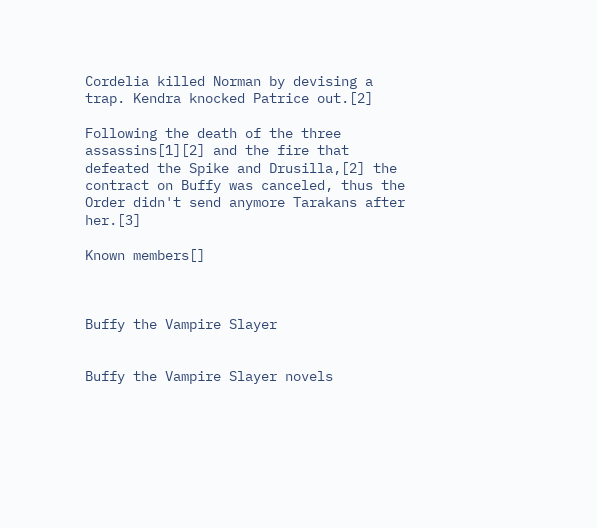Cordelia killed Norman by devising a trap. Kendra knocked Patrice out.[2]

Following the death of the three assassins[1][2] and the fire that defeated the Spike and Drusilla,[2] the contract on Buffy was canceled, thus the Order didn't send anymore Tarakans after her.[3]

Known members[]



Buffy the Vampire Slayer


Buffy the Vampire Slayer novels